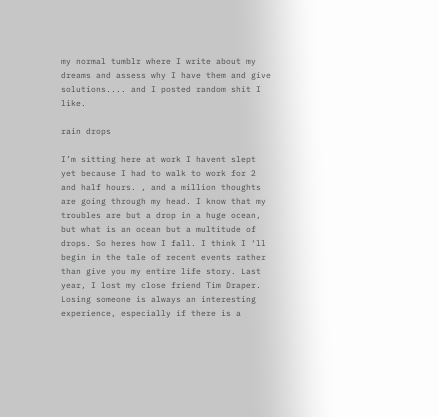my normal tumblr where I write about my dreams and assess why I have them and give solutions.... and I posted random shit I like.

rain drops

I’m sitting here at work I havent slept yet because I had to walk to work for 2 and half hours. , and a million thoughts are going through my head. I know that my troubles are but a drop in a huge ocean, but what is an ocean but a multitude of drops. So heres how I fall. I think I ‘ll begin in the tale of recent events rather than give you my entire life story. Last year, I lost my close friend Tim Draper. Losing someone is always an interesting experience, especially if there is a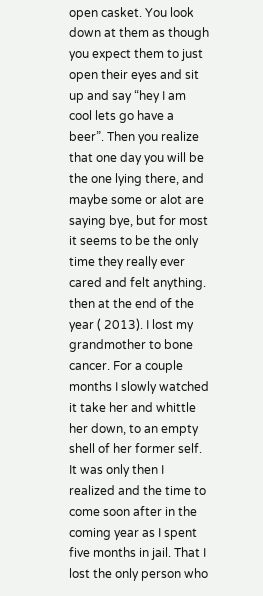open casket. You look down at them as though you expect them to just open their eyes and sit up and say “hey I am cool lets go have a beer”. Then you realize that one day you will be the one lying there, and maybe some or alot are saying bye, but for most it seems to be the only time they really ever cared and felt anything. then at the end of the year ( 2013). I lost my grandmother to bone cancer. For a couple months I slowly watched it take her and whittle her down, to an empty shell of her former self. It was only then I realized and the time to come soon after in the coming year as I spent five months in jail. That I lost the only person who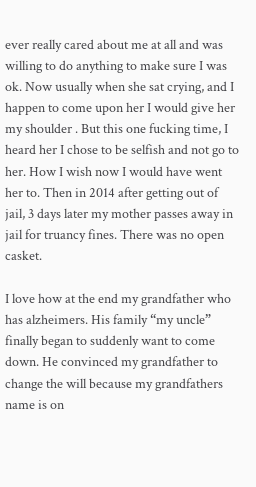ever really cared about me at all and was willing to do anything to make sure I was ok. Now usually when she sat crying, and I happen to come upon her I would give her my shoulder . But this one fucking time, I heard her I chose to be selfish and not go to her. How I wish now I would have went her to. Then in 2014 after getting out of jail, 3 days later my mother passes away in jail for truancy fines. There was no open casket.

I love how at the end my grandfather who has alzheimers. His family “my uncle” finally began to suddenly want to come down. He convinced my grandfather to change the will because my grandfathers name is on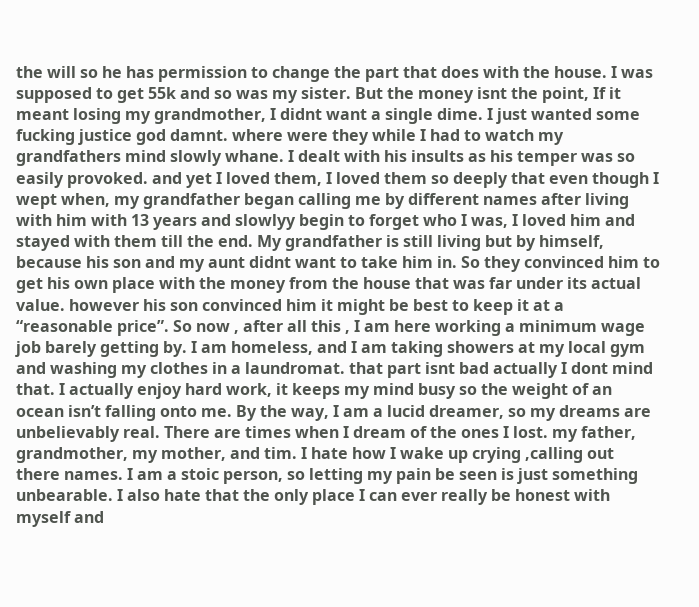the will so he has permission to change the part that does with the house. I was supposed to get 55k and so was my sister. But the money isnt the point, If it meant losing my grandmother, I didnt want a single dime. I just wanted some fucking justice god damnt. where were they while I had to watch my grandfathers mind slowly whane. I dealt with his insults as his temper was so easily provoked. and yet I loved them, I loved them so deeply that even though I wept when, my grandfather began calling me by different names after living with him with 13 years and slowlyy begin to forget who I was, I loved him and stayed with them till the end. My grandfather is still living but by himself, because his son and my aunt didnt want to take him in. So they convinced him to get his own place with the money from the house that was far under its actual value. however his son convinced him it might be best to keep it at a “reasonable price”. So now , after all this , I am here working a minimum wage job barely getting by. I am homeless, and I am taking showers at my local gym and washing my clothes in a laundromat. that part isnt bad actually I dont mind that. I actually enjoy hard work, it keeps my mind busy so the weight of an ocean isn’t falling onto me. By the way, I am a lucid dreamer, so my dreams are unbelievably real. There are times when I dream of the ones I lost. my father, grandmother, my mother, and tim. I hate how I wake up crying ,calling out there names. I am a stoic person, so letting my pain be seen is just something unbearable. I also hate that the only place I can ever really be honest with myself and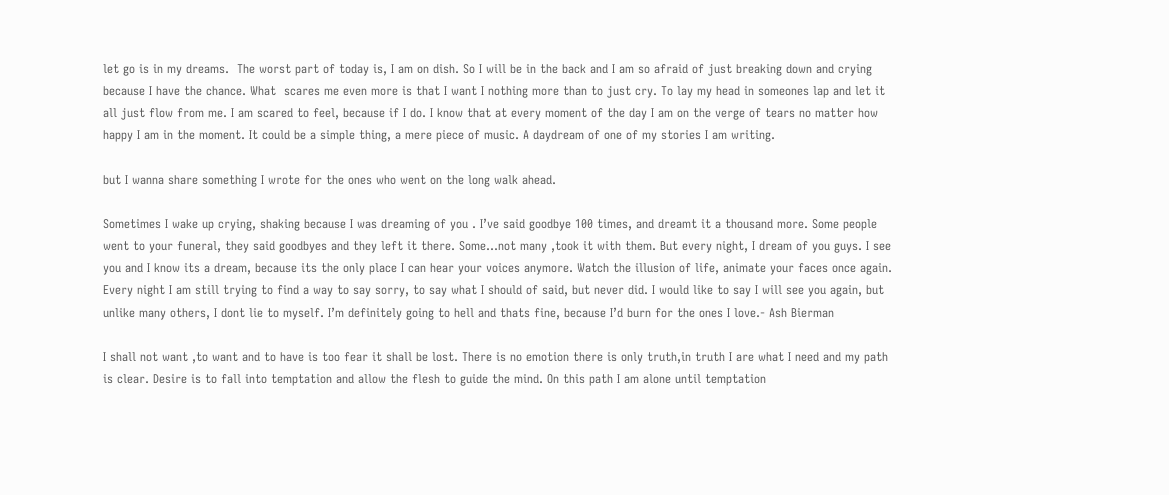let go is in my dreams.  The worst part of today is, I am on dish. So I will be in the back and I am so afraid of just breaking down and crying because I have the chance. What  scares me even more is that I want I nothing more than to just cry. To lay my head in someones lap and let it all just flow from me. I am scared to feel, because if I do. I know that at every moment of the day I am on the verge of tears no matter how happy I am in the moment. It could be a simple thing, a mere piece of music. A daydream of one of my stories I am writing.

but I wanna share something I wrote for the ones who went on the long walk ahead.

Sometimes I wake up crying, shaking because I was dreaming of you . I’ve said goodbye 100 times, and dreamt it a thousand more. Some people went to your funeral, they said goodbyes and they left it there. Some…not many ,took it with them. But every night, I dream of you guys. I see you and I know its a dream, because its the only place I can hear your voices anymore. Watch the illusion of life, animate your faces once again. Every night I am still trying to find a way to say sorry, to say what I should of said, but never did. I would like to say I will see you again, but unlike many others, I dont lie to myself. I’m definitely going to hell and thats fine, because I’d burn for the ones I love.- Ash Bierman

I shall not want ,to want and to have is too fear it shall be lost. There is no emotion there is only truth,in truth I are what I need and my path is clear. Desire is to fall into temptation and allow the flesh to guide the mind. On this path I am alone until temptation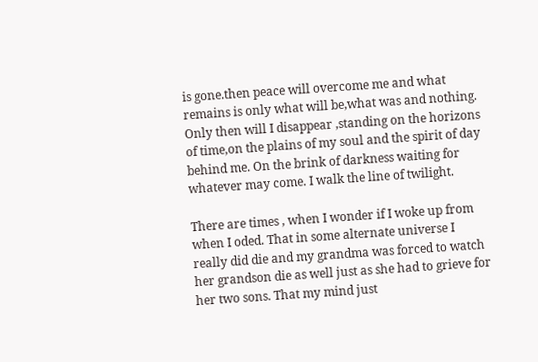is gone.then peace will overcome me and what remains is only what will be,what was and nothing. Only then will I disappear ,standing on the horizons of time,on the plains of my soul and the spirit of day behind me. On the brink of darkness waiting for whatever may come. I walk the line of twilight.

There are times , when I wonder if I woke up from when I oded. That in some alternate universe I really did die and my grandma was forced to watch her grandson die as well just as she had to grieve for her two sons. That my mind just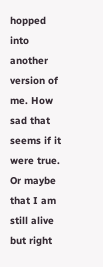hopped into another version of me. How sad that seems if it were true.  Or maybe that I am still alive but right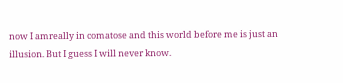now I amreally in comatose and this world before me is just an illusion. But I guess I will never know.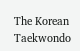The Korean Taekwondo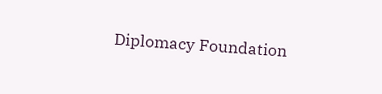Diplomacy Foundation